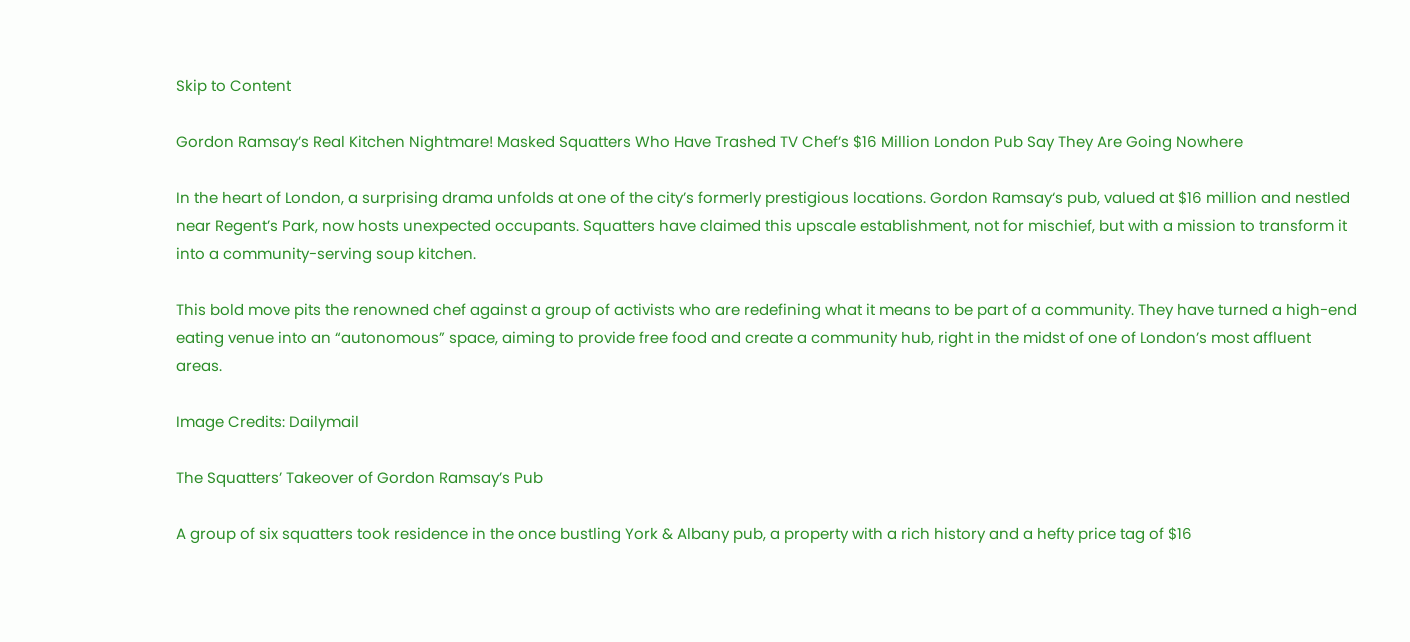Skip to Content

Gordon Ramsay’s Real Kitchen Nightmare! Masked Squatters Who Have Trashed TV Chef’s $16 Million London Pub Say They Are Going Nowhere

In the heart of London, a surprising drama unfolds at one of the city’s formerly prestigious locations. Gordon Ramsay‘s pub, valued at $16 million and nestled near Regent’s Park, now hosts unexpected occupants. Squatters have claimed this upscale establishment, not for mischief, but with a mission to transform it into a community-serving soup kitchen.

This bold move pits the renowned chef against a group of activists who are redefining what it means to be part of a community. They have turned a high-end eating venue into an “autonomous” space, aiming to provide free food and create a community hub, right in the midst of one of London’s most affluent areas.

Image Credits: Dailymail

The Squatters’ Takeover of Gordon Ramsay’s Pub

A group of six squatters took residence in the once bustling York & Albany pub, a property with a rich history and a hefty price tag of $16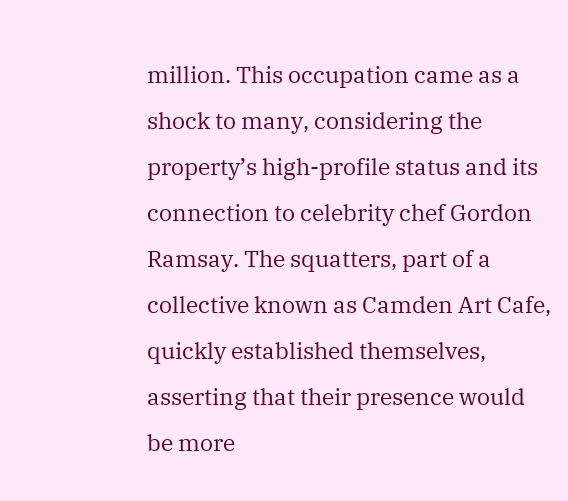million. This occupation came as a shock to many, considering the property’s high-profile status and its connection to celebrity chef Gordon Ramsay. The squatters, part of a collective known as Camden Art Cafe, quickly established themselves, asserting that their presence would be more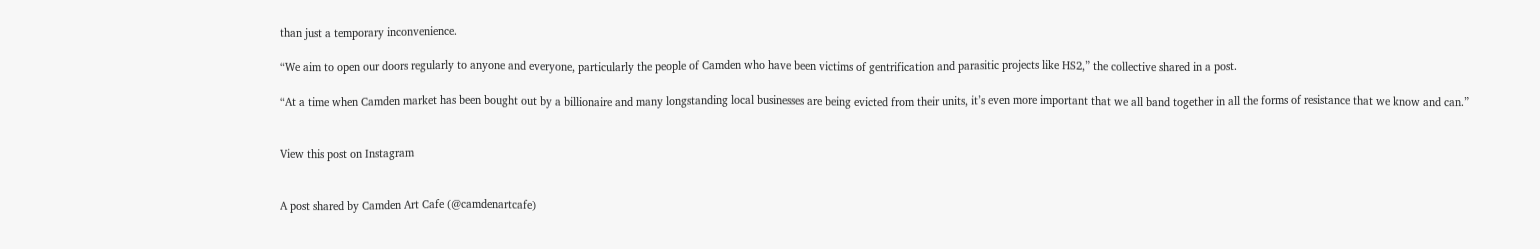than just a temporary inconvenience.

“We aim to open our doors regularly to anyone and everyone, particularly the people of Camden who have been victims of gentrification and parasitic projects like HS2,” the collective shared in a post.

“At a time when Camden market has been bought out by a billionaire and many longstanding local businesses are being evicted from their units, it’s even more important that we all band together in all the forms of resistance that we know and can.”


View this post on Instagram


A post shared by Camden Art Cafe (@camdenartcafe)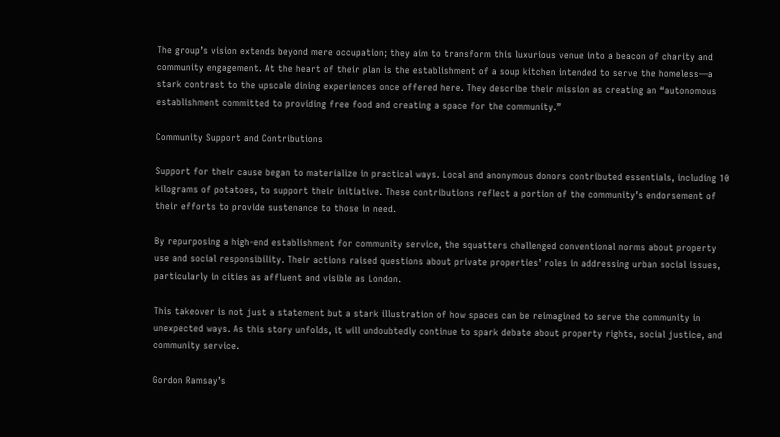The group’s vision extends beyond mere occupation; they aim to transform this luxurious venue into a beacon of charity and community engagement. At the heart of their plan is the establishment of a soup kitchen intended to serve the homeless—a stark contrast to the upscale dining experiences once offered here. They describe their mission as creating an “autonomous establishment committed to providing free food and creating a space for the community.”

Community Support and Contributions

Support for their cause began to materialize in practical ways. Local and anonymous donors contributed essentials, including 10 kilograms of potatoes, to support their initiative. These contributions reflect a portion of the community’s endorsement of their efforts to provide sustenance to those in need.

By repurposing a high-end establishment for community service, the squatters challenged conventional norms about property use and social responsibility. Their actions raised questions about private properties’ roles in addressing urban social issues, particularly in cities as affluent and visible as London.

This takeover is not just a statement but a stark illustration of how spaces can be reimagined to serve the community in unexpected ways. As this story unfolds, it will undoubtedly continue to spark debate about property rights, social justice, and community service.

Gordon Ramsay’s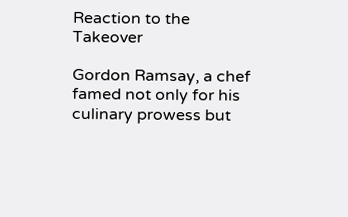Reaction to the Takeover

Gordon Ramsay, a chef famed not only for his culinary prowess but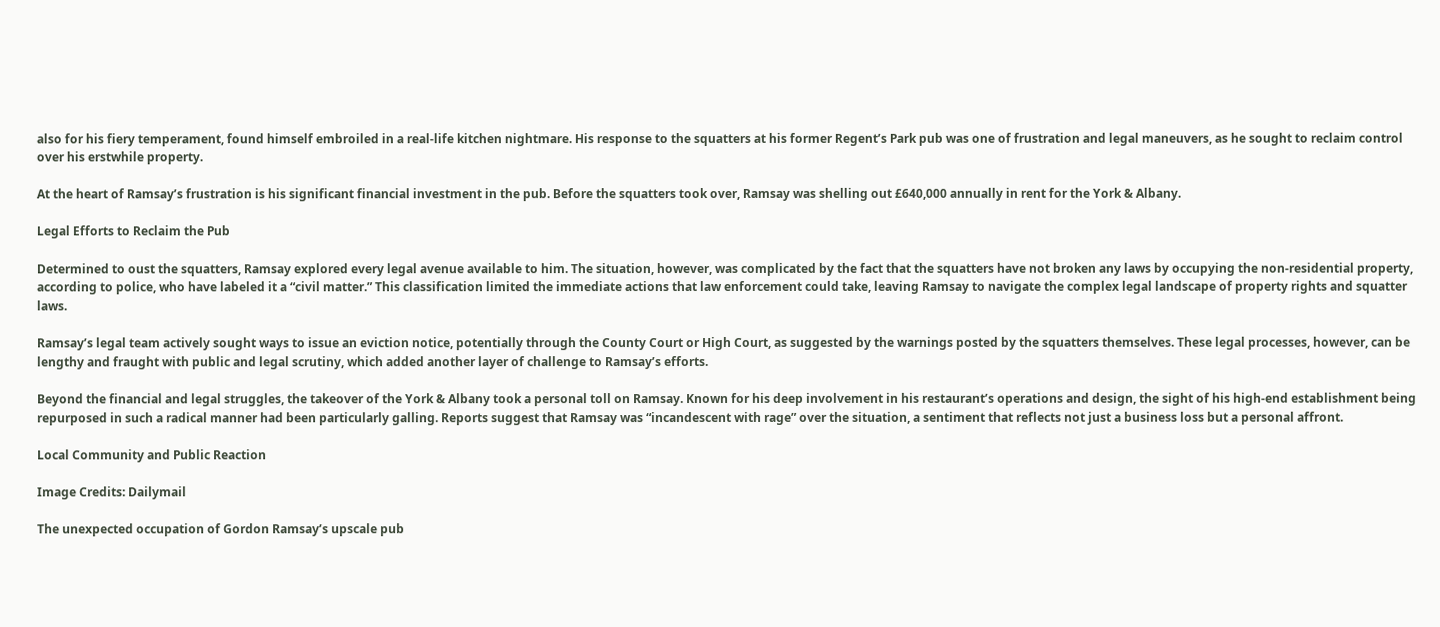also for his fiery temperament, found himself embroiled in a real-life kitchen nightmare. His response to the squatters at his former Regent’s Park pub was one of frustration and legal maneuvers, as he sought to reclaim control over his erstwhile property.

At the heart of Ramsay’s frustration is his significant financial investment in the pub. Before the squatters took over, Ramsay was shelling out £640,000 annually in rent for the York & Albany.

Legal Efforts to Reclaim the Pub

Determined to oust the squatters, Ramsay explored every legal avenue available to him. The situation, however, was complicated by the fact that the squatters have not broken any laws by occupying the non-residential property, according to police, who have labeled it a “civil matter.” This classification limited the immediate actions that law enforcement could take, leaving Ramsay to navigate the complex legal landscape of property rights and squatter laws.

Ramsay’s legal team actively sought ways to issue an eviction notice, potentially through the County Court or High Court, as suggested by the warnings posted by the squatters themselves. These legal processes, however, can be lengthy and fraught with public and legal scrutiny, which added another layer of challenge to Ramsay’s efforts.

Beyond the financial and legal struggles, the takeover of the York & Albany took a personal toll on Ramsay. Known for his deep involvement in his restaurant’s operations and design, the sight of his high-end establishment being repurposed in such a radical manner had been particularly galling. Reports suggest that Ramsay was “incandescent with rage” over the situation, a sentiment that reflects not just a business loss but a personal affront.

Local Community and Public Reaction

Image Credits: Dailymail

The unexpected occupation of Gordon Ramsay’s upscale pub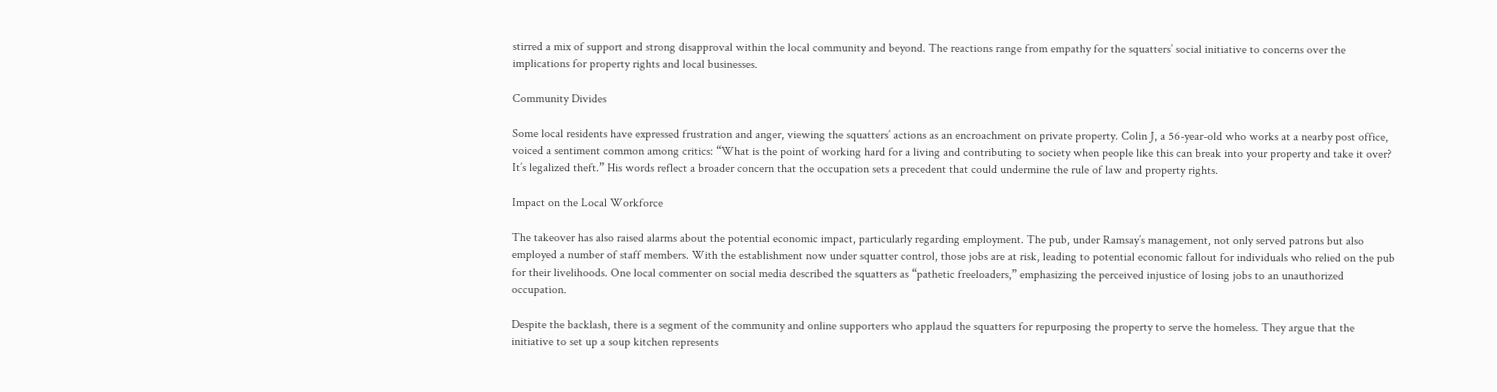stirred a mix of support and strong disapproval within the local community and beyond. The reactions range from empathy for the squatters’ social initiative to concerns over the implications for property rights and local businesses.

Community Divides

Some local residents have expressed frustration and anger, viewing the squatters’ actions as an encroachment on private property. Colin J, a 56-year-old who works at a nearby post office, voiced a sentiment common among critics: “What is the point of working hard for a living and contributing to society when people like this can break into your property and take it over? It’s legalized theft.” His words reflect a broader concern that the occupation sets a precedent that could undermine the rule of law and property rights.

Impact on the Local Workforce

The takeover has also raised alarms about the potential economic impact, particularly regarding employment. The pub, under Ramsay’s management, not only served patrons but also employed a number of staff members. With the establishment now under squatter control, those jobs are at risk, leading to potential economic fallout for individuals who relied on the pub for their livelihoods. One local commenter on social media described the squatters as “pathetic freeloaders,” emphasizing the perceived injustice of losing jobs to an unauthorized occupation.

Despite the backlash, there is a segment of the community and online supporters who applaud the squatters for repurposing the property to serve the homeless. They argue that the initiative to set up a soup kitchen represents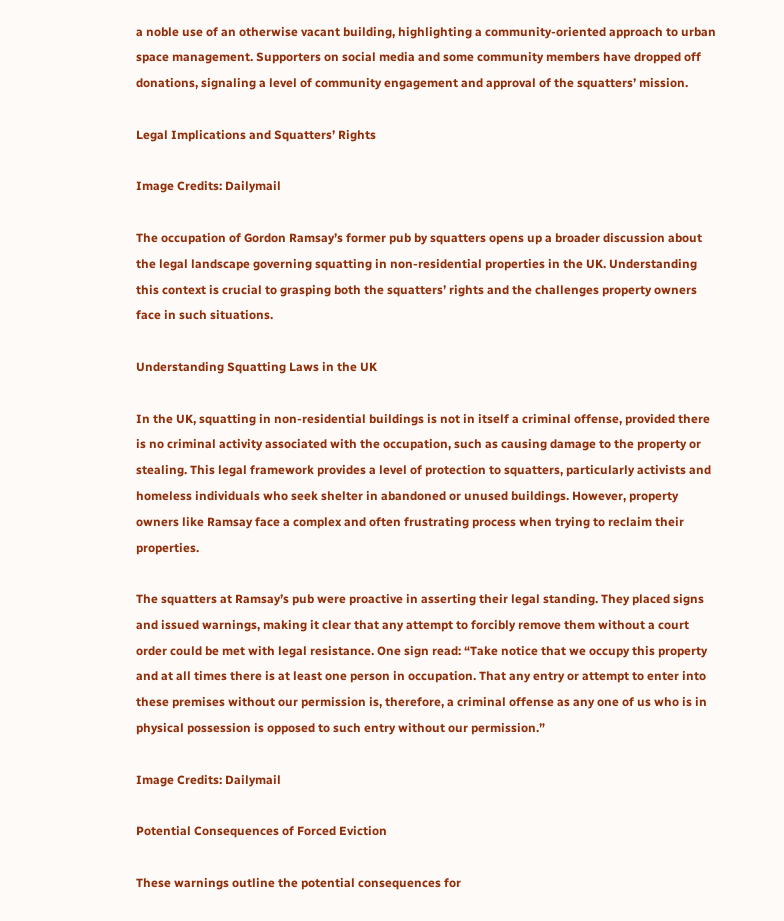a noble use of an otherwise vacant building, highlighting a community-oriented approach to urban space management. Supporters on social media and some community members have dropped off donations, signaling a level of community engagement and approval of the squatters’ mission.

Legal Implications and Squatters’ Rights

Image Credits: Dailymail

The occupation of Gordon Ramsay’s former pub by squatters opens up a broader discussion about the legal landscape governing squatting in non-residential properties in the UK. Understanding this context is crucial to grasping both the squatters’ rights and the challenges property owners face in such situations.

Understanding Squatting Laws in the UK

In the UK, squatting in non-residential buildings is not in itself a criminal offense, provided there is no criminal activity associated with the occupation, such as causing damage to the property or stealing. This legal framework provides a level of protection to squatters, particularly activists and homeless individuals who seek shelter in abandoned or unused buildings. However, property owners like Ramsay face a complex and often frustrating process when trying to reclaim their properties.

The squatters at Ramsay’s pub were proactive in asserting their legal standing. They placed signs and issued warnings, making it clear that any attempt to forcibly remove them without a court order could be met with legal resistance. One sign read: “Take notice that we occupy this property and at all times there is at least one person in occupation. That any entry or attempt to enter into these premises without our permission is, therefore, a criminal offense as any one of us who is in physical possession is opposed to such entry without our permission.”

Image Credits: Dailymail

Potential Consequences of Forced Eviction

These warnings outline the potential consequences for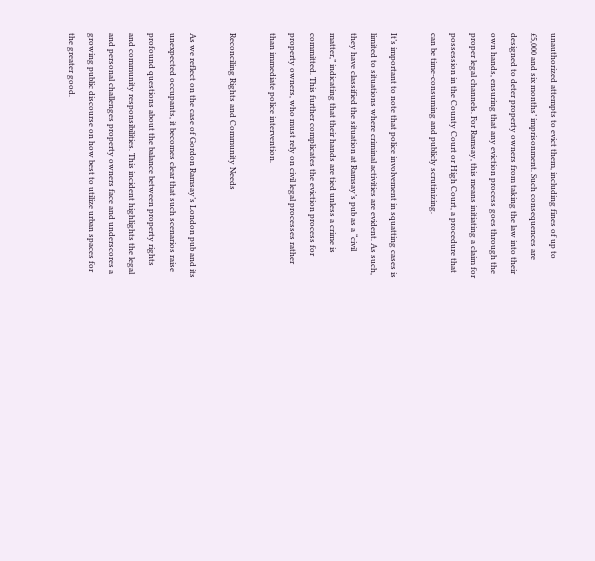unauthorized attempts to evict them, including fines of up to £5,000 and six months’ imprisonment. Such consequences are designed to deter property owners from taking the law into their own hands, ensuring that any eviction process goes through the proper legal channels. For Ramsay, this means initiating a claim for possession in the County Court or High Court, a procedure that can be time-consuming and publicly scrutinizing.

It’s important to note that police involvement in squatting cases is limited to situations where criminal activities are evident. As such, they have classified the situation at Ramsay’s pub as a “civil matter,” indicating that their hands are tied unless a crime is committed. This further complicates the eviction process for property owners, who must rely on civil legal processes rather than immediate police intervention.

Reconciling Rights and Community Needs

As we reflect on the case of Gordon Ramsay’s London pub and its unexpected occupants, it becomes clear that such scenarios raise profound questions about the balance between property rights and community responsibilities. This incident highlights the legal and personal challenges property owners face and underscores a growing public discourse on how best to utilize urban spaces for the greater good.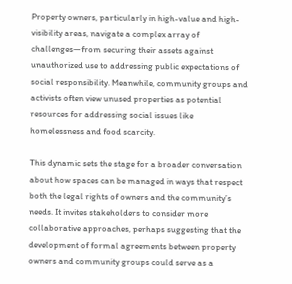Property owners, particularly in high-value and high-visibility areas, navigate a complex array of challenges—from securing their assets against unauthorized use to addressing public expectations of social responsibility. Meanwhile, community groups and activists often view unused properties as potential resources for addressing social issues like homelessness and food scarcity.

This dynamic sets the stage for a broader conversation about how spaces can be managed in ways that respect both the legal rights of owners and the community’s needs. It invites stakeholders to consider more collaborative approaches, perhaps suggesting that the development of formal agreements between property owners and community groups could serve as a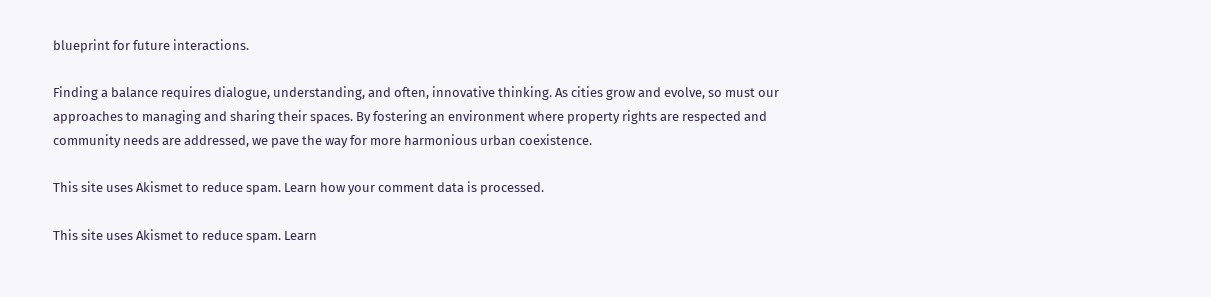blueprint for future interactions.

Finding a balance requires dialogue, understanding, and often, innovative thinking. As cities grow and evolve, so must our approaches to managing and sharing their spaces. By fostering an environment where property rights are respected and community needs are addressed, we pave the way for more harmonious urban coexistence.

This site uses Akismet to reduce spam. Learn how your comment data is processed.

This site uses Akismet to reduce spam. Learn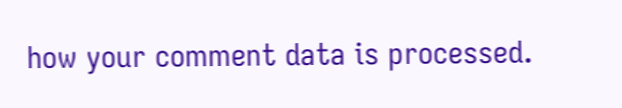how your comment data is processed.